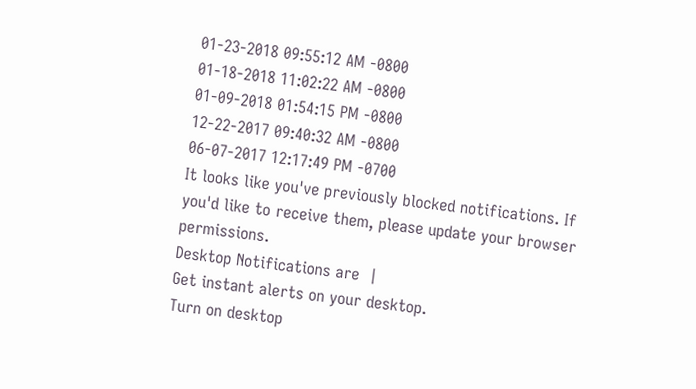01-23-2018 09:55:12 AM -0800
01-18-2018 11:02:22 AM -0800
01-09-2018 01:54:15 PM -0800
12-22-2017 09:40:32 AM -0800
06-07-2017 12:17:49 PM -0700
It looks like you've previously blocked notifications. If you'd like to receive them, please update your browser permissions.
Desktop Notifications are  |
Get instant alerts on your desktop.
Turn on desktop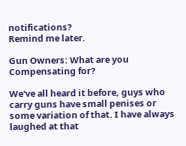notifications?
Remind me later.

Gun Owners: What are you Compensating for?

We've all heard it before, guys who carry guns have small penises or some variation of that. I have always laughed at that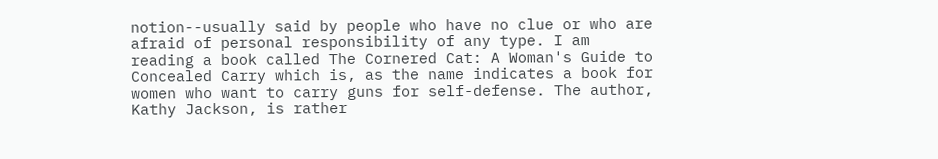notion--usually said by people who have no clue or who are afraid of personal responsibility of any type. I am reading a book called The Cornered Cat: A Woman's Guide to Concealed Carry which is, as the name indicates a book for women who want to carry guns for self-defense. The author, Kathy Jackson, is rather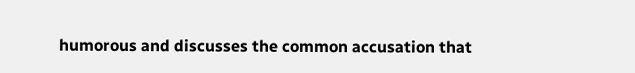humorous and discusses the common accusation that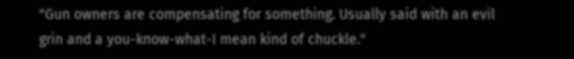"Gun owners are compensating for something. Usually said with an evil grin and a you-know-what-I mean kind of chuckle."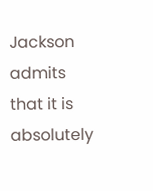Jackson admits that it is absolutely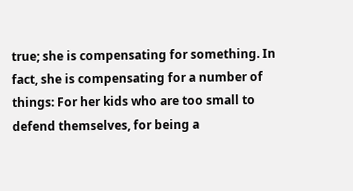true; she is compensating for something. In fact, she is compensating for a number of things: For her kids who are too small to defend themselves, for being a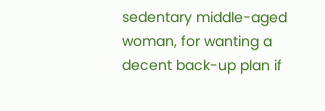sedentary middle-aged woman, for wanting a decent back-up plan if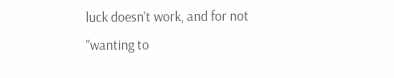luck doesn't work, and for not "wanting to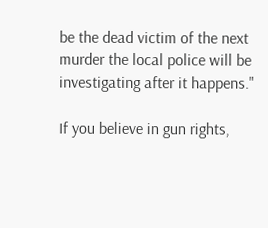be the dead victim of the next murder the local police will be investigating after it happens."

If you believe in gun rights,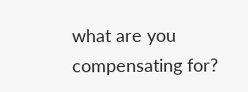what are you compensating for?